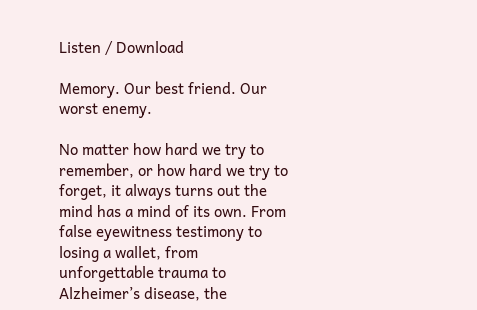Listen / Download

Memory. Our best friend. Our worst enemy.

No matter how hard we try to remember, or how hard we try to forget, it always turns out the mind has a mind of its own. From false eyewitness testimony to losing a wallet, from unforgettable trauma to Alzheimer’s disease, the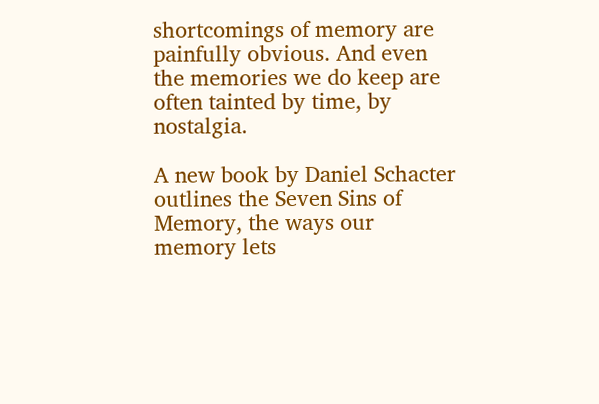shortcomings of memory are painfully obvious. And even the memories we do keep are often tainted by time, by nostalgia.

A new book by Daniel Schacter outlines the Seven Sins of Memory, the ways our memory lets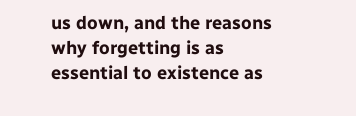us down, and the reasons why forgetting is as essential to existence as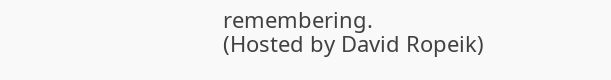remembering.
(Hosted by David Ropeik)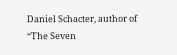Daniel Schacter, author of “The Seven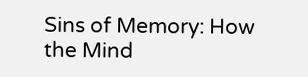Sins of Memory: How the Mind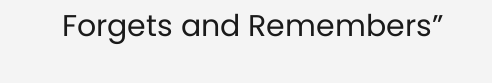Forgets and Remembers”